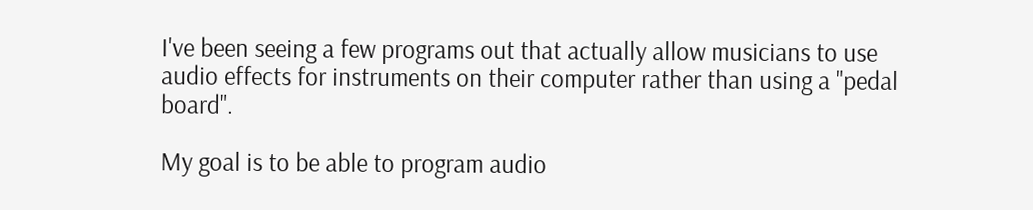I've been seeing a few programs out that actually allow musicians to use audio effects for instruments on their computer rather than using a "pedal board".

My goal is to be able to program audio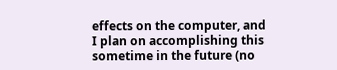effects on the computer, and I plan on accomplishing this sometime in the future (no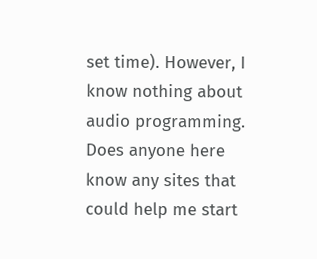set time). However, I know nothing about audio programming. Does anyone here know any sites that could help me start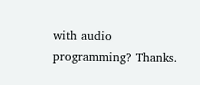with audio programming? Thanks.